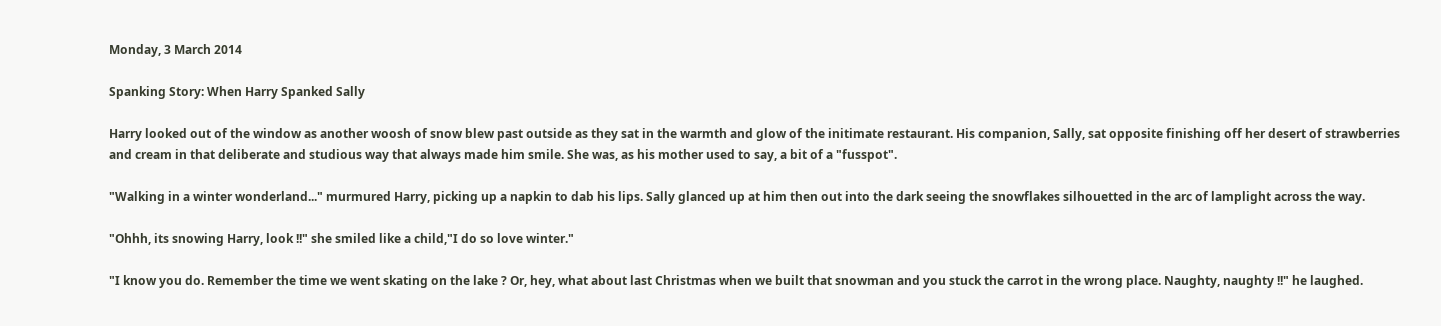Monday, 3 March 2014

Spanking Story: When Harry Spanked Sally

Harry looked out of the window as another woosh of snow blew past outside as they sat in the warmth and glow of the initimate restaurant. His companion, Sally, sat opposite finishing off her desert of strawberries and cream in that deliberate and studious way that always made him smile. She was, as his mother used to say, a bit of a "fusspot".

"Walking in a winter wonderland..." murmured Harry, picking up a napkin to dab his lips. Sally glanced up at him then out into the dark seeing the snowflakes silhouetted in the arc of lamplight across the way.

"Ohhh, its snowing Harry, look !!" she smiled like a child,"I do so love winter."

"I know you do. Remember the time we went skating on the lake ? Or, hey, what about last Christmas when we built that snowman and you stuck the carrot in the wrong place. Naughty, naughty !!" he laughed.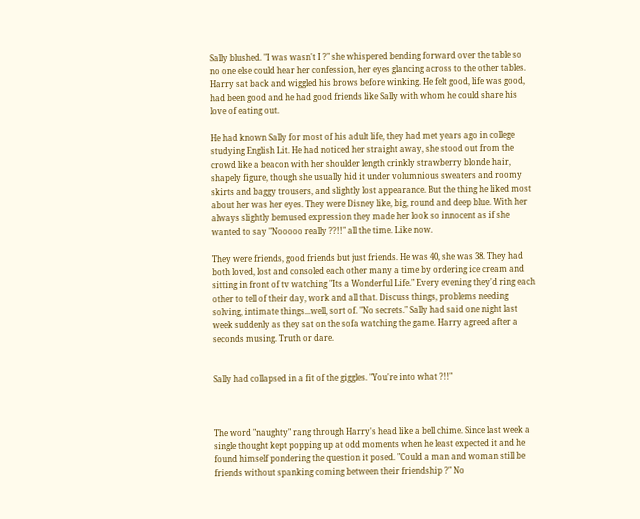Sally blushed. "I was wasn't I ?" she whispered bending forward over the table so no one else could hear her confession, her eyes glancing across to the other tables. Harry sat back and wiggled his brows before winking. He felt good, life was good, had been good and he had good friends like Sally with whom he could share his love of eating out.

He had known Sally for most of his adult life, they had met years ago in college studying English Lit. He had noticed her straight away, she stood out from the crowd like a beacon with her shoulder length crinkly strawberry blonde hair, shapely figure, though she usually hid it under volumnious sweaters and roomy skirts and baggy trousers, and slightly lost appearance. But the thing he liked most about her was her eyes. They were Disney like, big, round and deep blue. With her always slightly bemused expression they made her look so innocent as if she wanted to say "Nooooo really ??!!" all the time. Like now.

They were friends, good friends but just friends. He was 40, she was 38. They had both loved, lost and consoled each other many a time by ordering ice cream and sitting in front of tv watching "Its a Wonderful Life." Every evening they'd ring each other to tell of their day, work and all that. Discuss things, problems needing solving, intimate things...well, sort of. "No secrets." Sally had said one night last week suddenly as they sat on the sofa watching the game. Harry agreed after a seconds musing. Truth or dare.


Sally had collapsed in a fit of the giggles. "You're into what ?!!"



The word "naughty" rang through Harry's head like a bell chime. Since last week a single thought kept popping up at odd moments when he least expected it and he found himself pondering the question it posed. "Could a man and woman still be friends without spanking coming between their friendship ?" No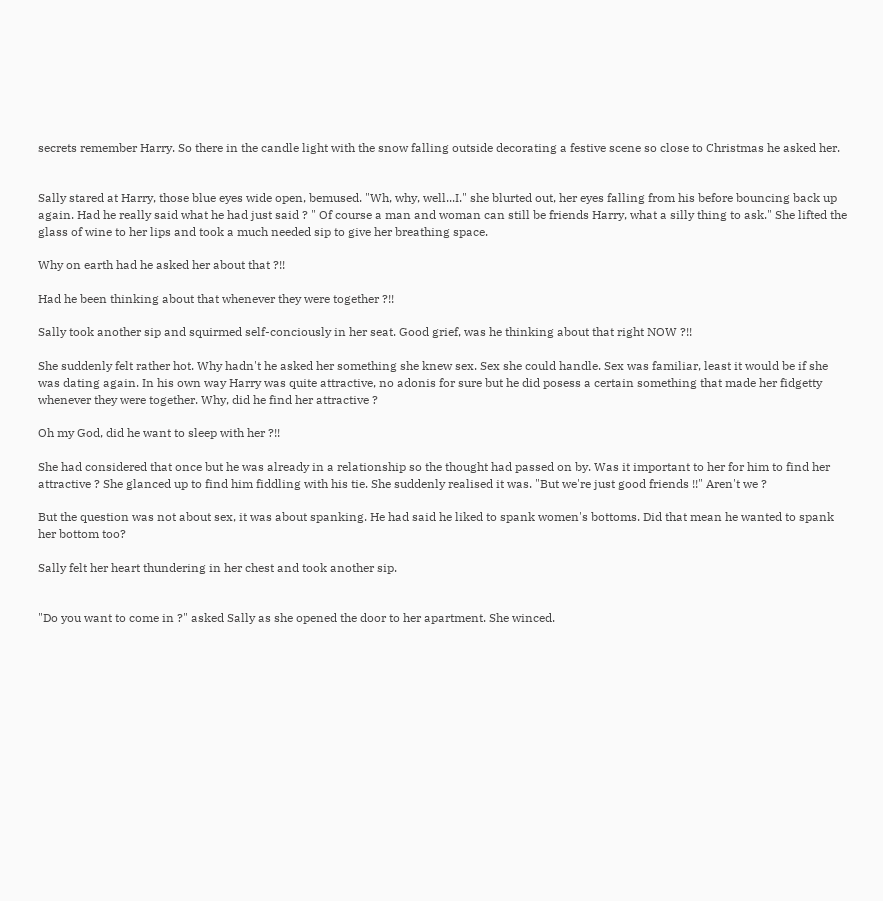secrets remember Harry. So there in the candle light with the snow falling outside decorating a festive scene so close to Christmas he asked her.


Sally stared at Harry, those blue eyes wide open, bemused. "Wh, why, well...I." she blurted out, her eyes falling from his before bouncing back up again. Had he really said what he had just said ? " Of course a man and woman can still be friends Harry, what a silly thing to ask." She lifted the glass of wine to her lips and took a much needed sip to give her breathing space.

Why on earth had he asked her about that ?!!

Had he been thinking about that whenever they were together ?!!

Sally took another sip and squirmed self-conciously in her seat. Good grief, was he thinking about that right NOW ?!!

She suddenly felt rather hot. Why hadn't he asked her something she knew sex. Sex she could handle. Sex was familiar, least it would be if she was dating again. In his own way Harry was quite attractive, no adonis for sure but he did posess a certain something that made her fidgetty whenever they were together. Why, did he find her attractive ?

Oh my God, did he want to sleep with her ?!!

She had considered that once but he was already in a relationship so the thought had passed on by. Was it important to her for him to find her attractive ? She glanced up to find him fiddling with his tie. She suddenly realised it was. "But we're just good friends !!" Aren't we ?

But the question was not about sex, it was about spanking. He had said he liked to spank women's bottoms. Did that mean he wanted to spank her bottom too?

Sally felt her heart thundering in her chest and took another sip.


"Do you want to come in ?" asked Sally as she opened the door to her apartment. She winced.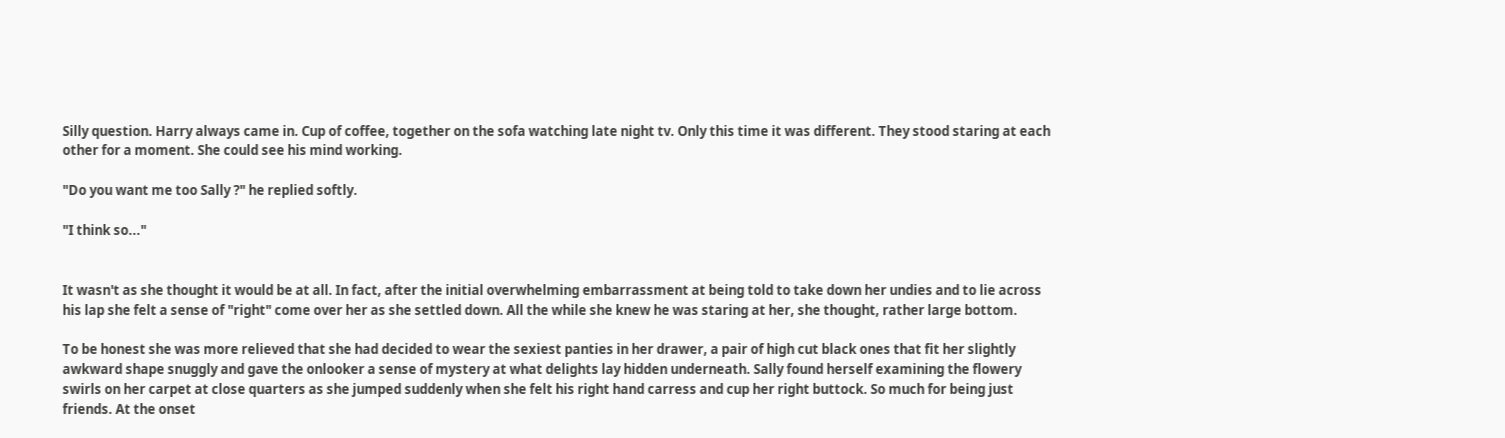Silly question. Harry always came in. Cup of coffee, together on the sofa watching late night tv. Only this time it was different. They stood staring at each other for a moment. She could see his mind working.

"Do you want me too Sally ?" he replied softly.

"I think so..."


It wasn't as she thought it would be at all. In fact, after the initial overwhelming embarrassment at being told to take down her undies and to lie across his lap she felt a sense of "right" come over her as she settled down. All the while she knew he was staring at her, she thought, rather large bottom.

To be honest she was more relieved that she had decided to wear the sexiest panties in her drawer, a pair of high cut black ones that fit her slightly awkward shape snuggly and gave the onlooker a sense of mystery at what delights lay hidden underneath. Sally found herself examining the flowery swirls on her carpet at close quarters as she jumped suddenly when she felt his right hand carress and cup her right buttock. So much for being just friends. At the onset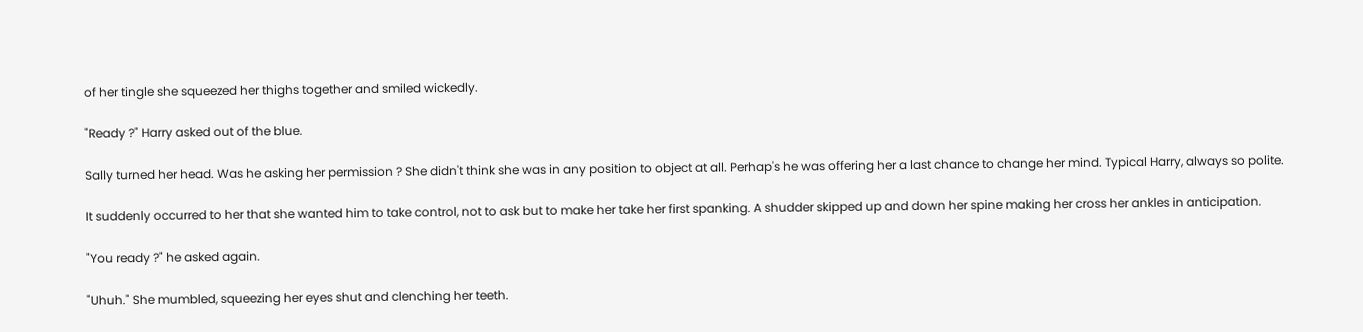of her tingle she squeezed her thighs together and smiled wickedly.

"Ready ?" Harry asked out of the blue.

Sally turned her head. Was he asking her permission ? She didn't think she was in any position to object at all. Perhap's he was offering her a last chance to change her mind. Typical Harry, always so polite.

It suddenly occurred to her that she wanted him to take control, not to ask but to make her take her first spanking. A shudder skipped up and down her spine making her cross her ankles in anticipation.

"You ready ?" he asked again.

"Uhuh." She mumbled, squeezing her eyes shut and clenching her teeth.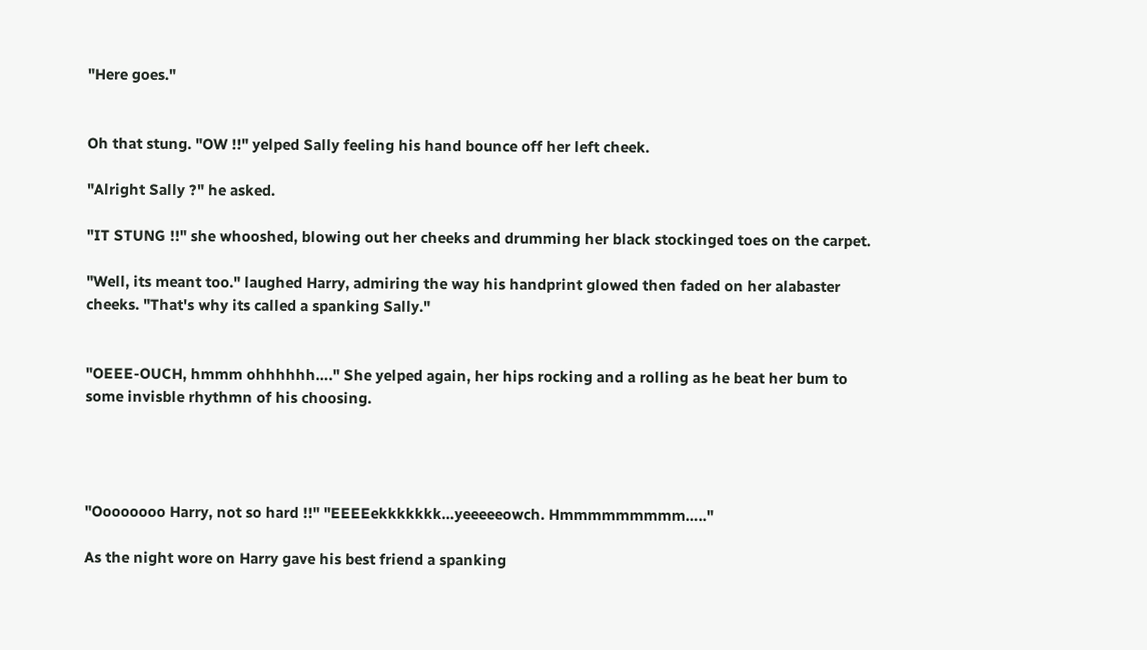"Here goes."


Oh that stung. "OW !!" yelped Sally feeling his hand bounce off her left cheek.

"Alright Sally ?" he asked.

"IT STUNG !!" she whooshed, blowing out her cheeks and drumming her black stockinged toes on the carpet.

"Well, its meant too." laughed Harry, admiring the way his handprint glowed then faded on her alabaster cheeks. "That's why its called a spanking Sally."


"OEEE-OUCH, hmmm ohhhhhh…." She yelped again, her hips rocking and a rolling as he beat her bum to some invisble rhythmn of his choosing.




"Oooooooo Harry, not so hard !!" "EEEEekkkkkkk…yeeeeeowch. Hmmmmmmmmm….."

As the night wore on Harry gave his best friend a spanking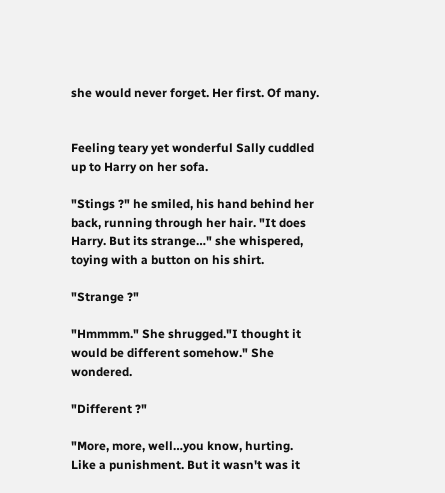she would never forget. Her first. Of many.


Feeling teary yet wonderful Sally cuddled up to Harry on her sofa.

"Stings ?" he smiled, his hand behind her back, running through her hair. "It does Harry. But its strange…" she whispered, toying with a button on his shirt.

"Strange ?"

"Hmmmm." She shrugged."I thought it would be different somehow." She wondered.

"Different ?"

"More, more, well…you know, hurting. Like a punishment. But it wasn't was it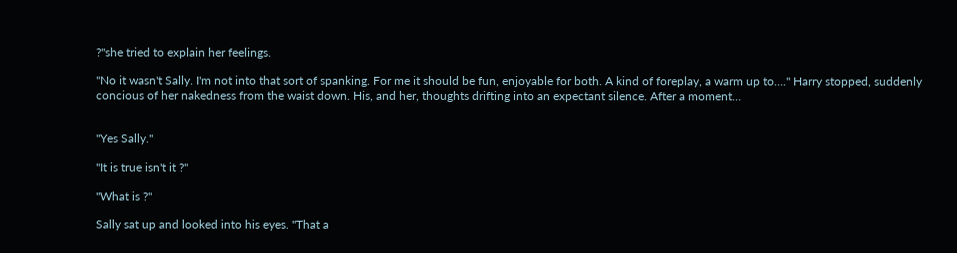?"she tried to explain her feelings.

"No it wasn't Sally. I'm not into that sort of spanking. For me it should be fun, enjoyable for both. A kind of foreplay, a warm up to…." Harry stopped, suddenly concious of her nakedness from the waist down. His, and her, thoughts drifting into an expectant silence. After a moment…


"Yes Sally."

"It is true isn't it ?"

"What is ?"

Sally sat up and looked into his eyes. "That a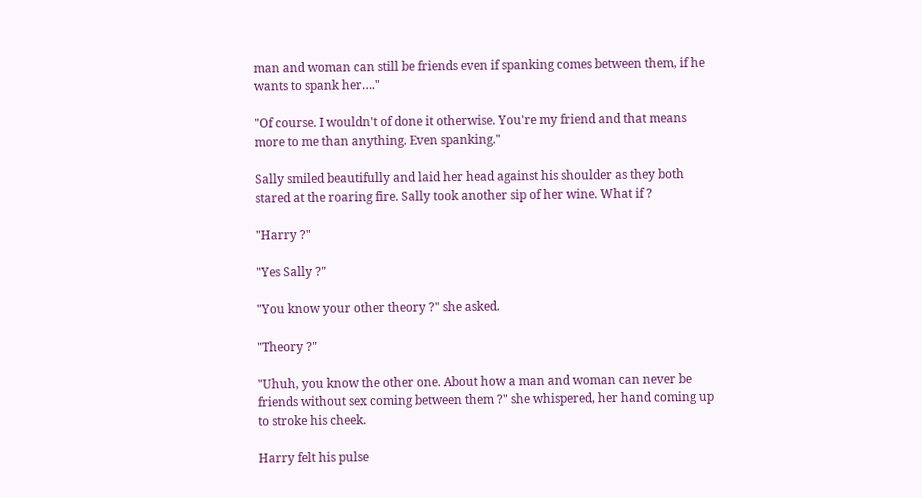man and woman can still be friends even if spanking comes between them, if he wants to spank her…."

"Of course. I wouldn't of done it otherwise. You're my friend and that means more to me than anything. Even spanking."

Sally smiled beautifully and laid her head against his shoulder as they both stared at the roaring fire. Sally took another sip of her wine. What if ?

"Harry ?"

"Yes Sally ?"

"You know your other theory ?" she asked.

"Theory ?"

"Uhuh, you know the other one. About how a man and woman can never be friends without sex coming between them ?" she whispered, her hand coming up to stroke his cheek.

Harry felt his pulse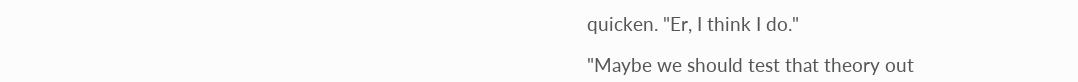quicken. "Er, I think I do."

"Maybe we should test that theory out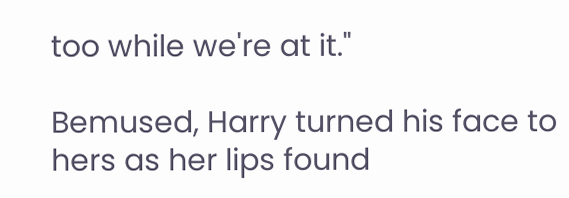too while we're at it."

Bemused, Harry turned his face to hers as her lips found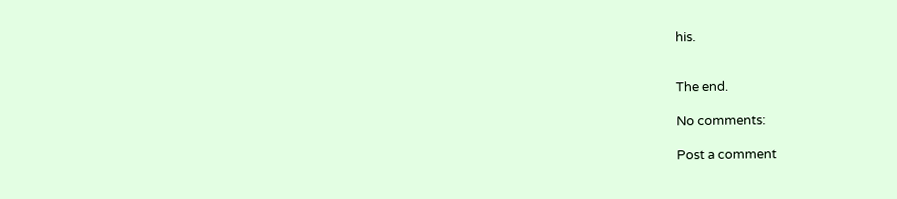his.


The end.

No comments:

Post a comment